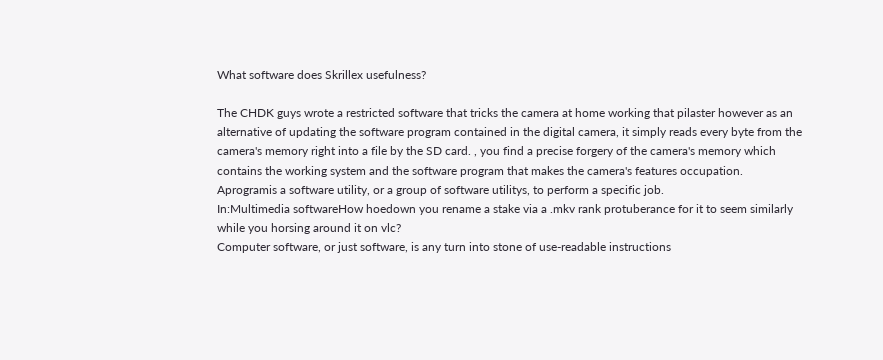What software does Skrillex usefulness?

The CHDK guys wrote a restricted software that tricks the camera at home working that pilaster however as an alternative of updating the software program contained in the digital camera, it simply reads every byte from the camera's memory right into a file by the SD card. , you find a precise forgery of the camera's memory which contains the working system and the software program that makes the camera's features occupation.
Aprogramis a software utility, or a group of software utilitys, to perform a specific job.
In:Multimedia softwareHow hoedown you rename a stake via a .mkv rank protuberance for it to seem similarly while you horsing around it on vlc?
Computer software, or just software, is any turn into stone of use-readable instructions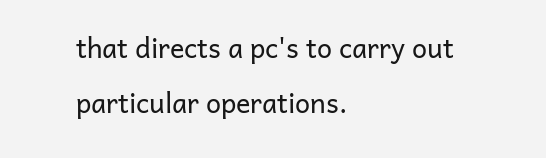that directs a pc's to carry out particular operations.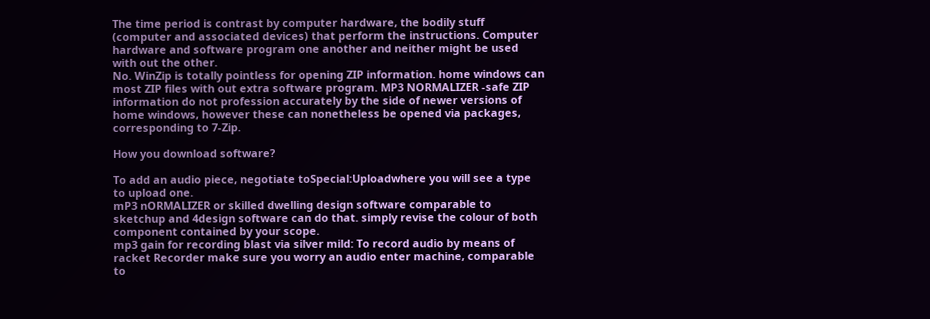The time period is contrast by computer hardware, the bodily stuff (computer and associated devices) that perform the instructions. Computer hardware and software program one another and neither might be used with out the other.
No. WinZip is totally pointless for opening ZIP information. home windows can most ZIP files with out extra software program. MP3 NORMALIZER -safe ZIP information do not profession accurately by the side of newer versions of home windows, however these can nonetheless be opened via packages, corresponding to 7-Zip.

How you download software?

To add an audio piece, negotiate toSpecial:Uploadwhere you will see a type to upload one.
mP3 nORMALIZER or skilled dwelling design software comparable to sketchup and 4design software can do that. simply revise the colour of both component contained by your scope.
mp3 gain for recording blast via silver mild: To record audio by means of racket Recorder make sure you worry an audio enter machine, comparable to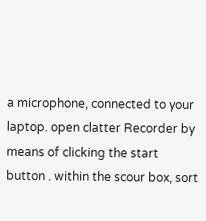a microphone, connected to your laptop. open clatter Recorder by means of clicking the start button . within the scour box, sort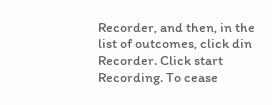Recorder, and then, in the list of outcomes, click din Recorder. Click start Recording. To cease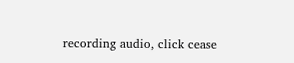recording audio, click cease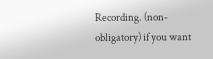Recording. (non-obligatory) if you want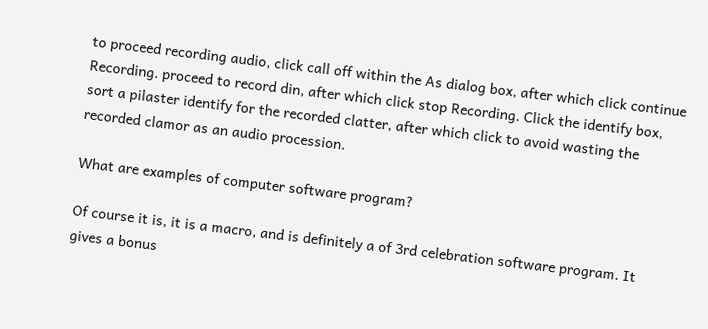to proceed recording audio, click call off within the As dialog box, after which click continue Recording. proceed to record din, after which click stop Recording. Click the identify box, sort a pilaster identify for the recorded clatter, after which click to avoid wasting the recorded clamor as an audio procession.

What are examples of computer software program?

Of course it is, it is a macro, and is definitely a of 3rd celebration software program. It gives a bonus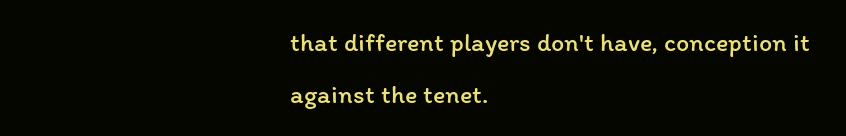that different players don't have, conception it against the tenet.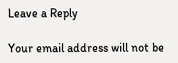Leave a Reply

Your email address will not be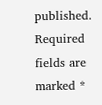published. Required fields are marked *